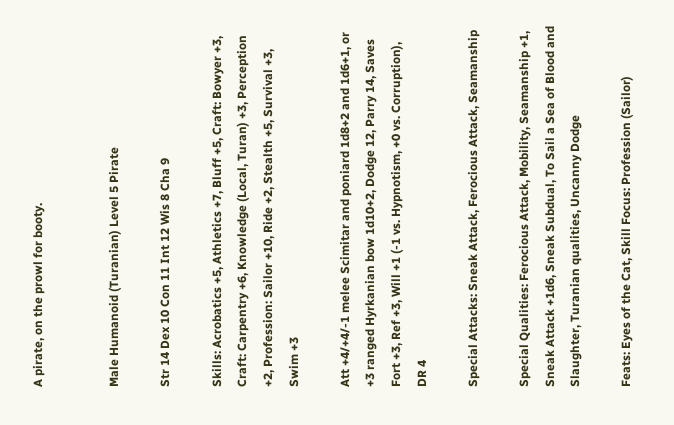A pirate, on the prowl for booty.


Male Humanoid (Turanian) Level 5 Pirate

Str 14 Dex 10 Con 11 Int 12 Wis 8 Cha 9

Skills: Acrobatics +5, Athletics +7, Bluff +5, Craft: Bowyer +3, Craft: Carpentry +6, Knowledge (Local, Turan) +3, Perception +2, Profession: Sailor +10, Ride +2, Stealth +5, Survival +3, Swim +3

Att +4/+4/-1 melee Scimitar and poniard 1d8+2 and 1d6+1, or +3 ranged Hyrkanian bow 1d10+2, Dodge 12, Parry 14, Saves Fort +3, Ref +3, Will +1 (-1 vs. Hypnotism, +0 vs. Corruption), DR 4

Special Attacks: Sneak Attack, Ferocious Attack, Seamanship

Special Qualities: Ferocious Attack, Mobility, Seamanship +1, Sneak Attack +1d6, Sneak Subdual, To Sail a Sea of Blood and Slaughter, Turanian qualities, Uncanny Dodge

Feats: Eyes of the Cat, Skill Focus: Profession (Sailor)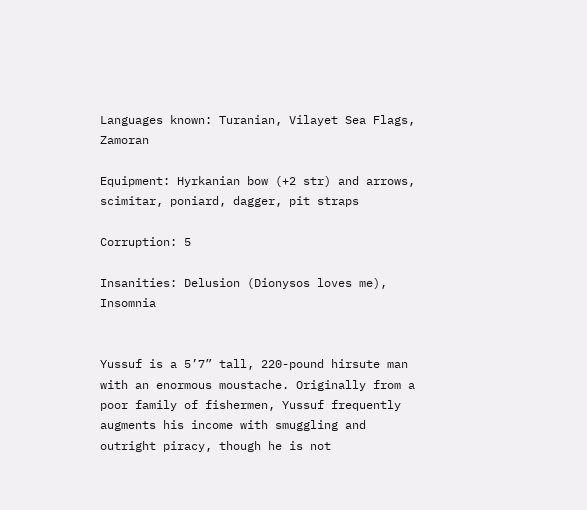Languages known: Turanian, Vilayet Sea Flags, Zamoran

Equipment: Hyrkanian bow (+2 str) and arrows, scimitar, poniard, dagger, pit straps

Corruption: 5

Insanities: Delusion (Dionysos loves me), Insomnia


Yussuf is a 5’7” tall, 220-pound hirsute man with an enormous moustache. Originally from a poor family of fishermen, Yussuf frequently augments his income with smuggling and outright piracy, though he is not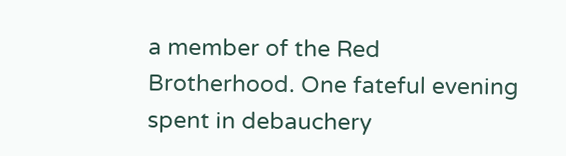a member of the Red Brotherhood. One fateful evening spent in debauchery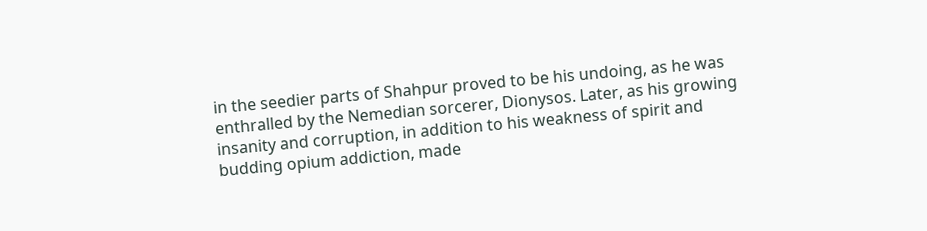in the seedier parts of Shahpur proved to be his undoing, as he was enthralled by the Nemedian sorcerer, Dionysos. Later, as his growing insanity and corruption, in addition to his weakness of spirit and budding opium addiction, made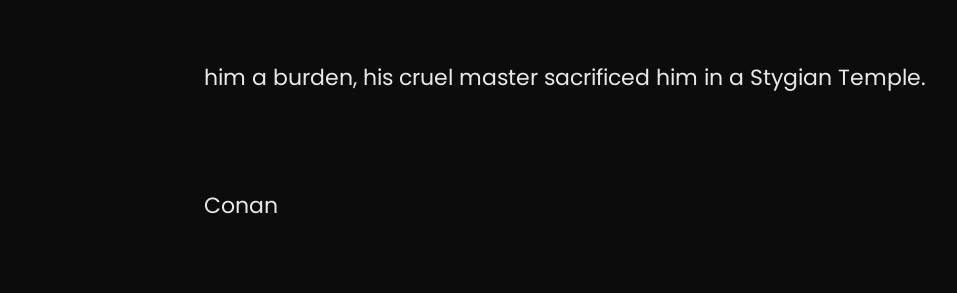him a burden, his cruel master sacrificed him in a Stygian Temple.


Conan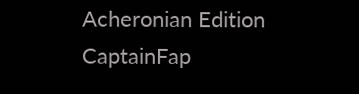Acheronian Edition CaptainFap